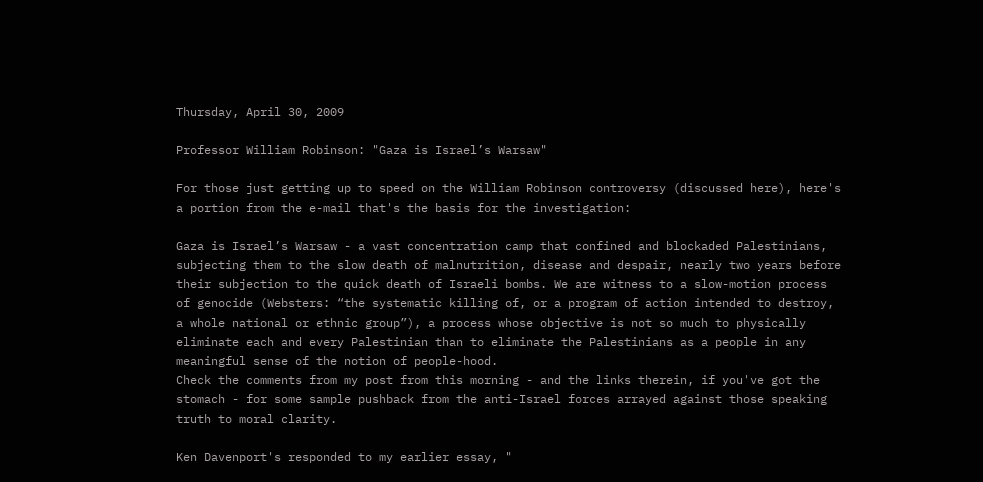Thursday, April 30, 2009

Professor William Robinson: "Gaza is Israel’s Warsaw"

For those just getting up to speed on the William Robinson controversy (discussed here), here's a portion from the e-mail that's the basis for the investigation:

Gaza is Israel’s Warsaw - a vast concentration camp that confined and blockaded Palestinians, subjecting them to the slow death of malnutrition, disease and despair, nearly two years before their subjection to the quick death of Israeli bombs. We are witness to a slow-motion process of genocide (Websters: “the systematic killing of, or a program of action intended to destroy, a whole national or ethnic group”), a process whose objective is not so much to physically eliminate each and every Palestinian than to eliminate the Palestinians as a people in any meaningful sense of the notion of people-hood.
Check the comments from my post from this morning - and the links therein, if you've got the stomach - for some sample pushback from the anti-Israel forces arrayed against those speaking truth to moral clarity.

Ken Davenport's responded to my earlier essay, "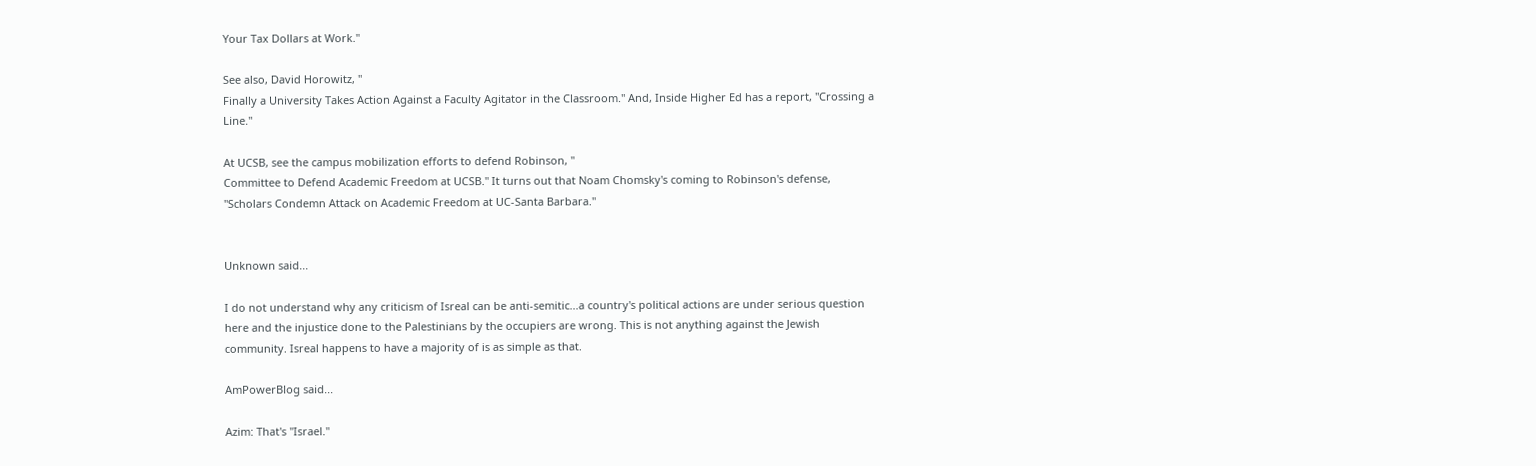Your Tax Dollars at Work."

See also, David Horowitz, "
Finally a University Takes Action Against a Faculty Agitator in the Classroom." And, Inside Higher Ed has a report, "Crossing a Line."

At UCSB, see the campus mobilization efforts to defend Robinson, "
Committee to Defend Academic Freedom at UCSB." It turns out that Noam Chomsky's coming to Robinson's defense, "Scholars Condemn Attack on Academic Freedom at UC-Santa Barbara."


Unknown said...

I do not understand why any criticism of Isreal can be anti-semitic...a country's political actions are under serious question here and the injustice done to the Palestinians by the occupiers are wrong. This is not anything against the Jewish community. Isreal happens to have a majority of is as simple as that.

AmPowerBlog said...

Azim: That's "Israel."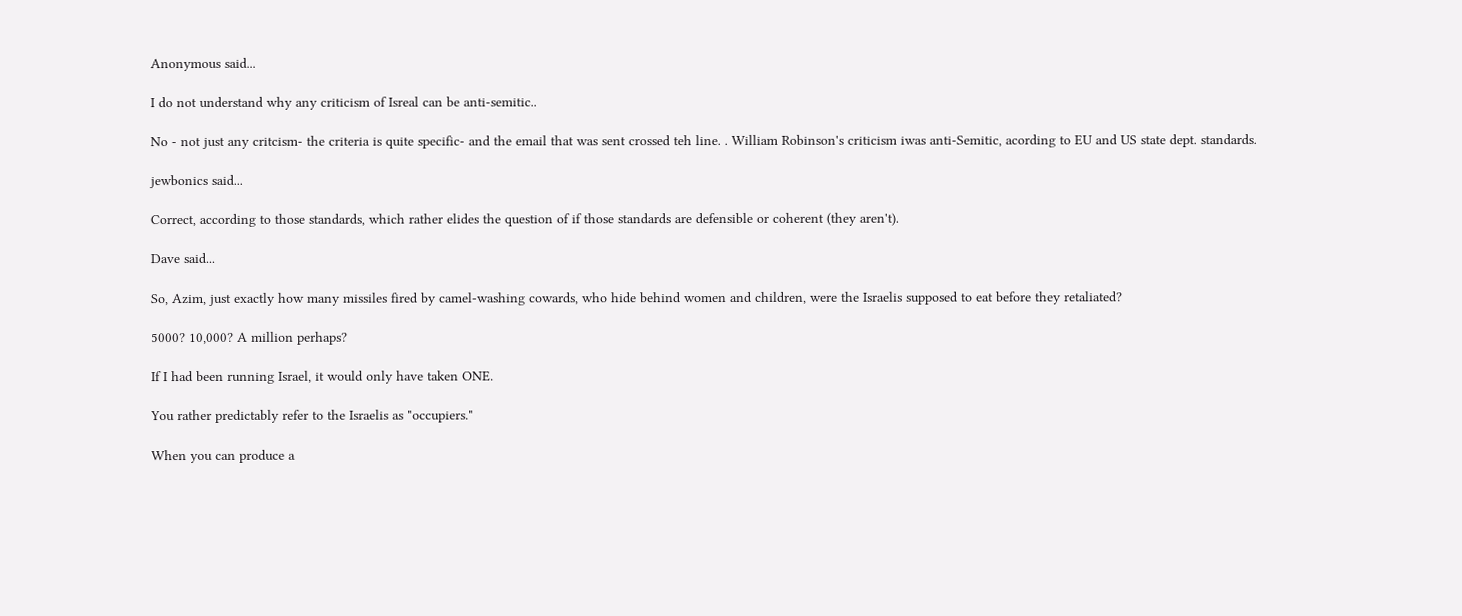Anonymous said...

I do not understand why any criticism of Isreal can be anti-semitic..

No - not just any critcism- the criteria is quite specific- and the email that was sent crossed teh line. . William Robinson's criticism iwas anti-Semitic, acording to EU and US state dept. standards.

jewbonics said...

Correct, according to those standards, which rather elides the question of if those standards are defensible or coherent (they aren't).

Dave said...

So, Azim, just exactly how many missiles fired by camel-washing cowards, who hide behind women and children, were the Israelis supposed to eat before they retaliated?

5000? 10,000? A million perhaps?

If I had been running Israel, it would only have taken ONE.

You rather predictably refer to the Israelis as "occupiers."

When you can produce a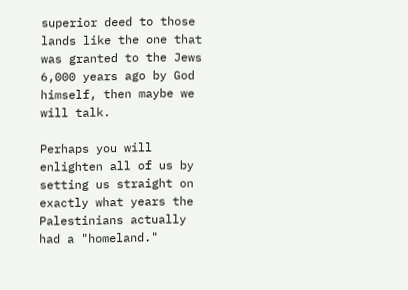superior deed to those lands like the one that was granted to the Jews 6,000 years ago by God himself, then maybe we will talk.

Perhaps you will enlighten all of us by setting us straight on exactly what years the Palestinians actually had a "homeland."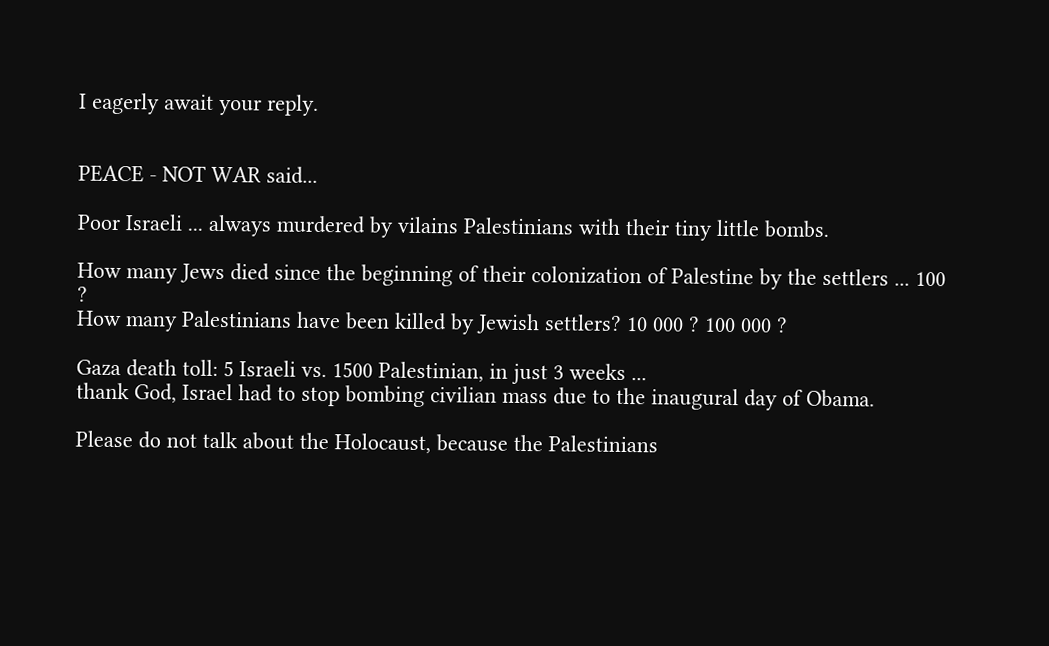I eagerly await your reply.


PEACE - NOT WAR said...

Poor Israeli ... always murdered by vilains Palestinians with their tiny little bombs.

How many Jews died since the beginning of their colonization of Palestine by the settlers ... 100 ?
How many Palestinians have been killed by Jewish settlers? 10 000 ? 100 000 ?

Gaza death toll: 5 Israeli vs. 1500 Palestinian, in just 3 weeks ...
thank God, Israel had to stop bombing civilian mass due to the inaugural day of Obama.

Please do not talk about the Holocaust, because the Palestinians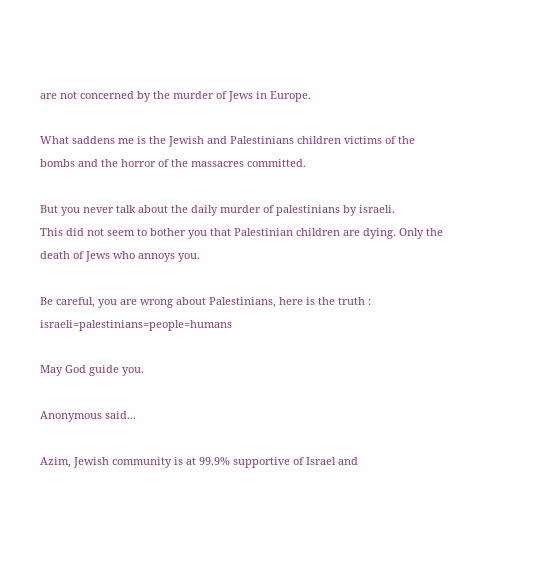are not concerned by the murder of Jews in Europe.

What saddens me is the Jewish and Palestinians children victims of the bombs and the horror of the massacres committed.

But you never talk about the daily murder of palestinians by israeli.
This did not seem to bother you that Palestinian children are dying. Only the death of Jews who annoys you.

Be careful, you are wrong about Palestinians, here is the truth : israeli=palestinians=people=humans

May God guide you.

Anonymous said...

Azim, Jewish community is at 99.9% supportive of Israel and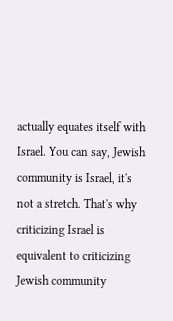actually equates itself with Israel. You can say, Jewish community is Israel, it's not a stretch. That's why criticizing Israel is equivalent to criticizing Jewish community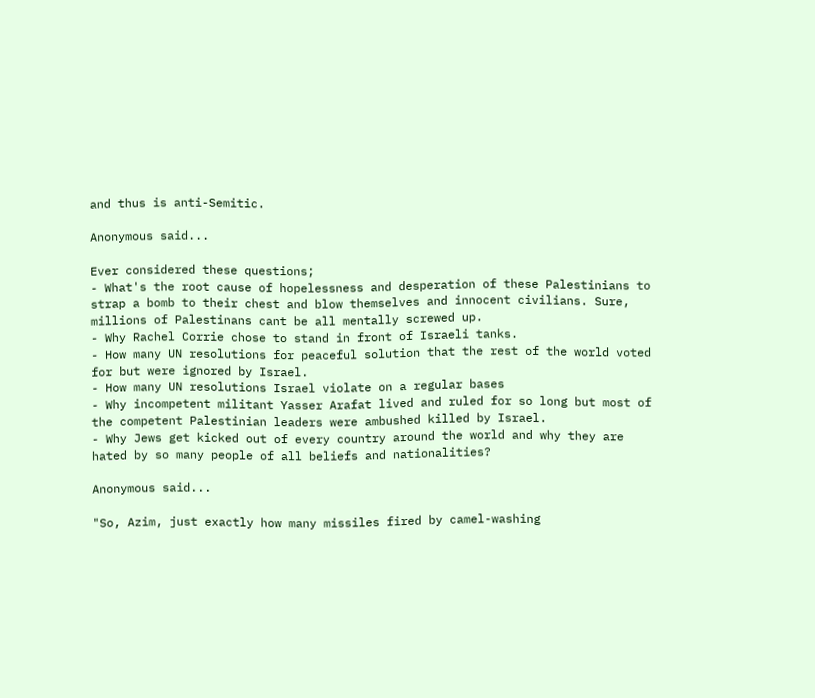and thus is anti-Semitic.

Anonymous said...

Ever considered these questions;
- What's the root cause of hopelessness and desperation of these Palestinians to strap a bomb to their chest and blow themselves and innocent civilians. Sure, millions of Palestinans cant be all mentally screwed up.
- Why Rachel Corrie chose to stand in front of Israeli tanks.
- How many UN resolutions for peaceful solution that the rest of the world voted for but were ignored by Israel.
- How many UN resolutions Israel violate on a regular bases
- Why incompetent militant Yasser Arafat lived and ruled for so long but most of the competent Palestinian leaders were ambushed killed by Israel.
- Why Jews get kicked out of every country around the world and why they are hated by so many people of all beliefs and nationalities?

Anonymous said...

"So, Azim, just exactly how many missiles fired by camel-washing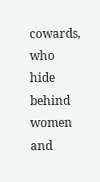cowards, who hide behind women and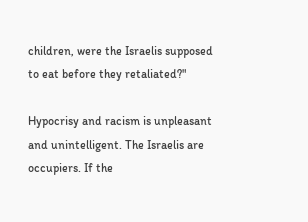children, were the Israelis supposed to eat before they retaliated?"

Hypocrisy and racism is unpleasant and unintelligent. The Israelis are occupiers. If the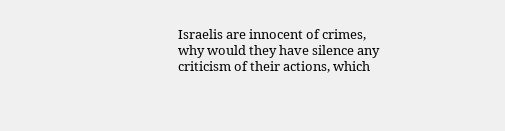Israelis are innocent of crimes, why would they have silence any criticism of their actions, which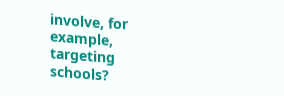involve, for example, targeting schools?